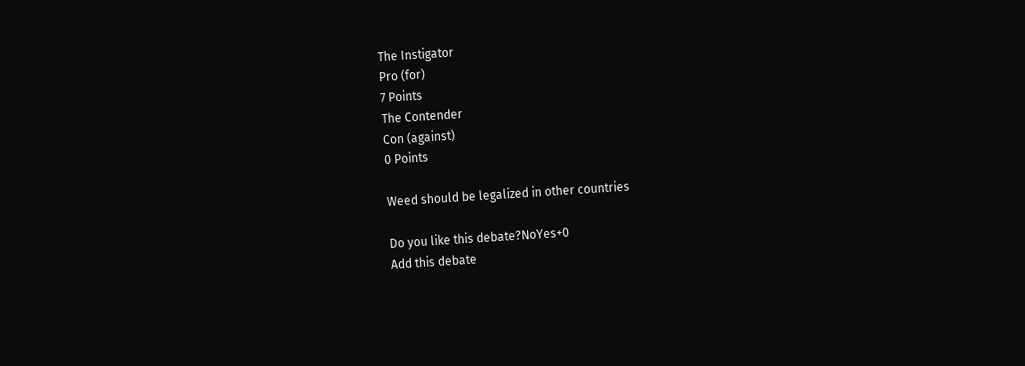The Instigator
Pro (for)
7 Points
The Contender
Con (against)
0 Points

Weed should be legalized in other countries

Do you like this debate?NoYes+0
Add this debate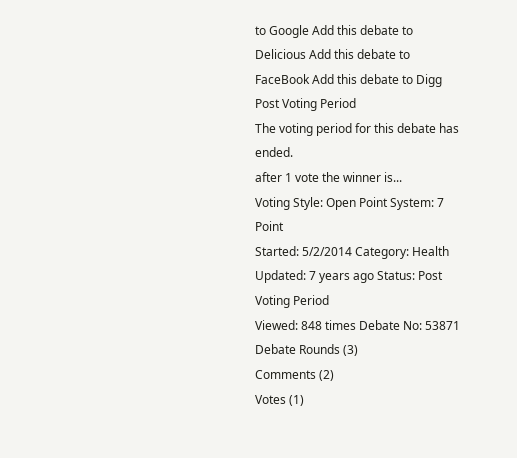to Google Add this debate to Delicious Add this debate to FaceBook Add this debate to Digg
Post Voting Period
The voting period for this debate has ended.
after 1 vote the winner is...
Voting Style: Open Point System: 7 Point
Started: 5/2/2014 Category: Health
Updated: 7 years ago Status: Post Voting Period
Viewed: 848 times Debate No: 53871
Debate Rounds (3)
Comments (2)
Votes (1)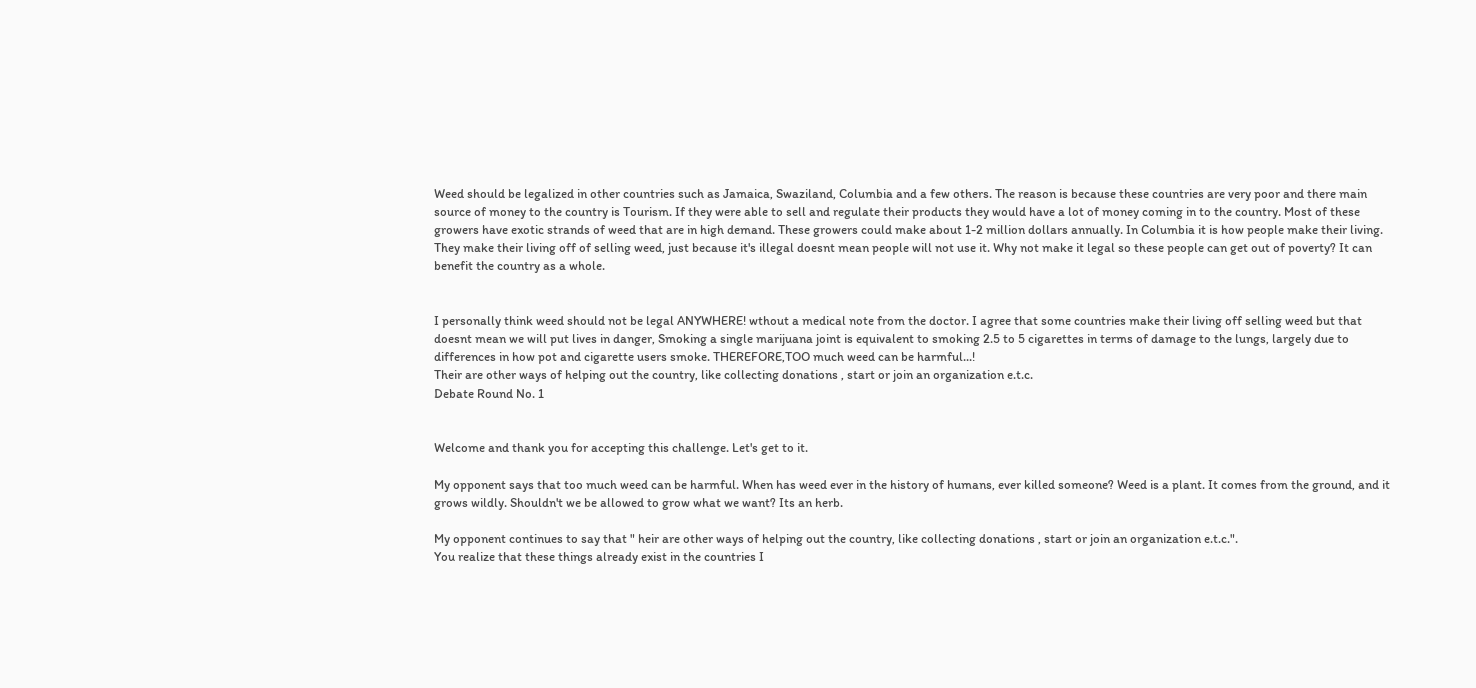Weed should be legalized in other countries such as Jamaica, Swaziland, Columbia and a few others. The reason is because these countries are very poor and there main source of money to the country is Tourism. If they were able to sell and regulate their products they would have a lot of money coming in to the country. Most of these growers have exotic strands of weed that are in high demand. These growers could make about 1-2 million dollars annually. In Columbia it is how people make their living. They make their living off of selling weed, just because it's illegal doesnt mean people will not use it. Why not make it legal so these people can get out of poverty? It can benefit the country as a whole.


I personally think weed should not be legal ANYWHERE! wthout a medical note from the doctor. I agree that some countries make their living off selling weed but that doesnt mean we will put lives in danger, Smoking a single marijuana joint is equivalent to smoking 2.5 to 5 cigarettes in terms of damage to the lungs, largely due to differences in how pot and cigarette users smoke. THEREFORE,TOO much weed can be harmful...!
Their are other ways of helping out the country, like collecting donations , start or join an organization e.t.c.
Debate Round No. 1


Welcome and thank you for accepting this challenge. Let's get to it.

My opponent says that too much weed can be harmful. When has weed ever in the history of humans, ever killed someone? Weed is a plant. It comes from the ground, and it grows wildly. Shouldn't we be allowed to grow what we want? Its an herb.

My opponent continues to say that " heir are other ways of helping out the country, like collecting donations , start or join an organization e.t.c.".
You realize that these things already exist in the countries I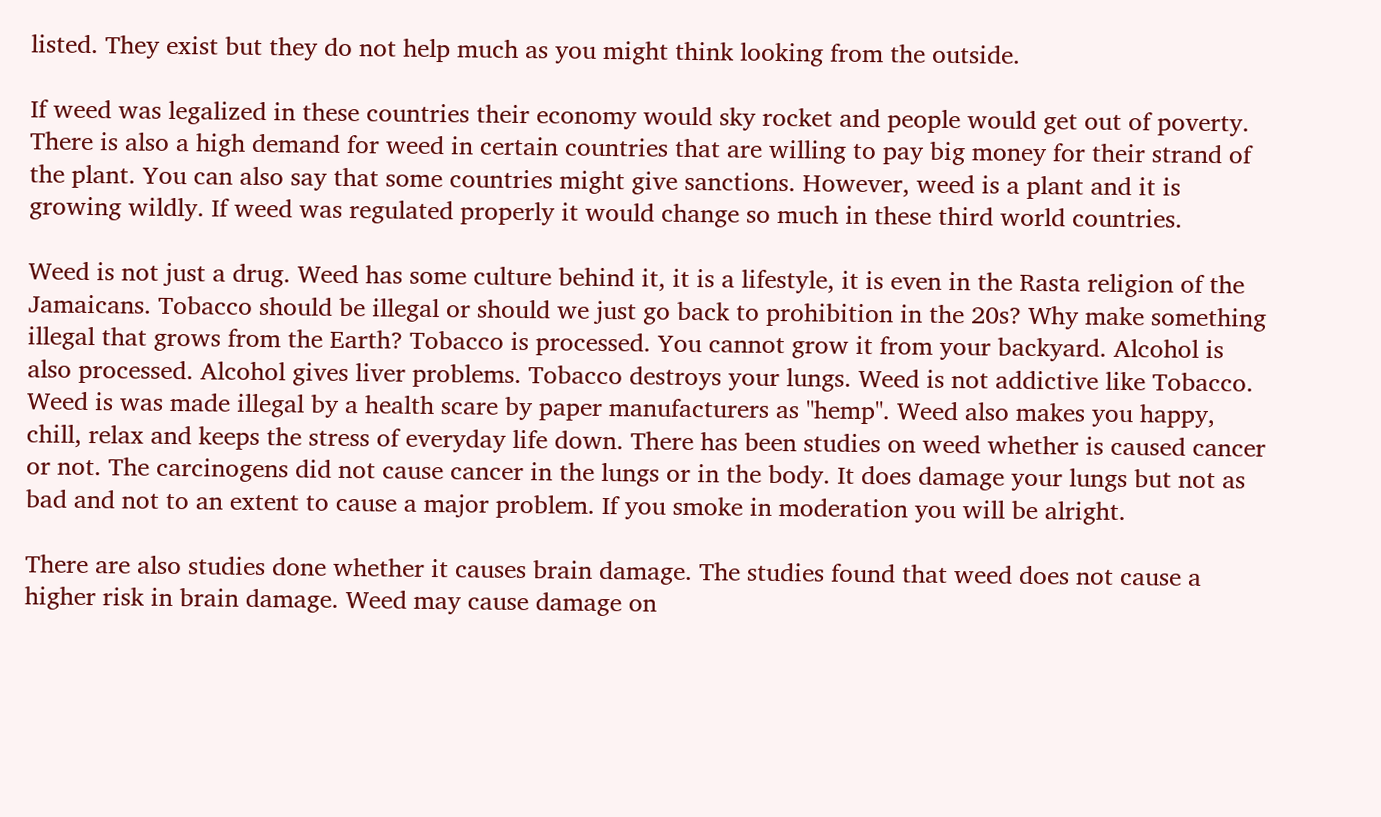listed. They exist but they do not help much as you might think looking from the outside.

If weed was legalized in these countries their economy would sky rocket and people would get out of poverty. There is also a high demand for weed in certain countries that are willing to pay big money for their strand of the plant. You can also say that some countries might give sanctions. However, weed is a plant and it is growing wildly. If weed was regulated properly it would change so much in these third world countries.

Weed is not just a drug. Weed has some culture behind it, it is a lifestyle, it is even in the Rasta religion of the Jamaicans. Tobacco should be illegal or should we just go back to prohibition in the 20s? Why make something illegal that grows from the Earth? Tobacco is processed. You cannot grow it from your backyard. Alcohol is also processed. Alcohol gives liver problems. Tobacco destroys your lungs. Weed is not addictive like Tobacco. Weed is was made illegal by a health scare by paper manufacturers as "hemp". Weed also makes you happy, chill, relax and keeps the stress of everyday life down. There has been studies on weed whether is caused cancer or not. The carcinogens did not cause cancer in the lungs or in the body. It does damage your lungs but not as bad and not to an extent to cause a major problem. If you smoke in moderation you will be alright.

There are also studies done whether it causes brain damage. The studies found that weed does not cause a higher risk in brain damage. Weed may cause damage on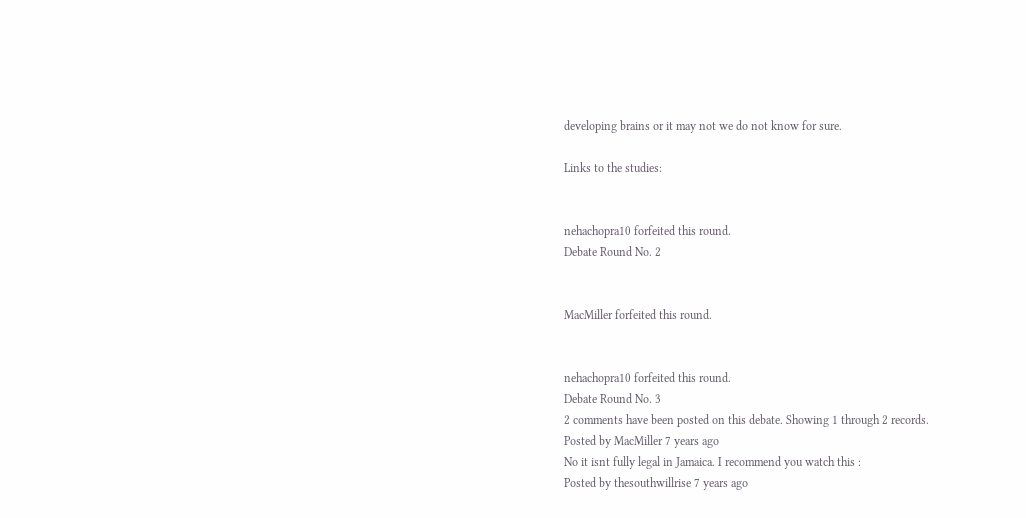developing brains or it may not we do not know for sure.

Links to the studies:


nehachopra10 forfeited this round.
Debate Round No. 2


MacMiller forfeited this round.


nehachopra10 forfeited this round.
Debate Round No. 3
2 comments have been posted on this debate. Showing 1 through 2 records.
Posted by MacMiller 7 years ago
No it isnt fully legal in Jamaica. I recommend you watch this :
Posted by thesouthwillrise 7 years ago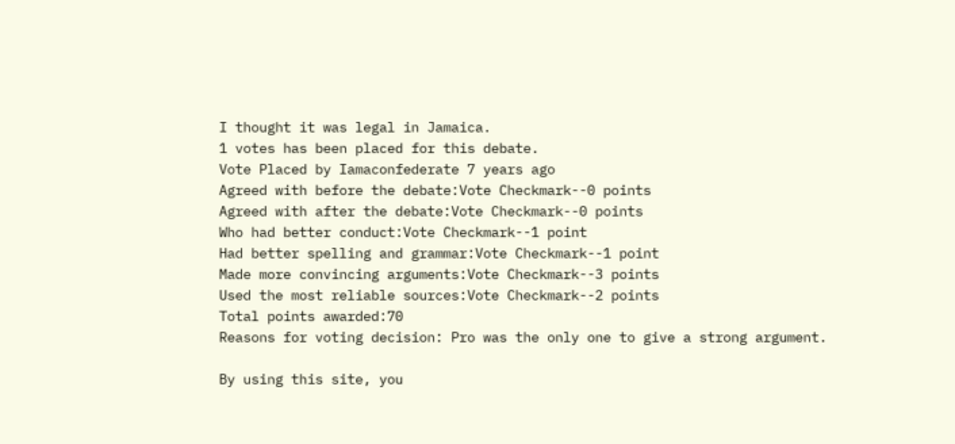I thought it was legal in Jamaica.
1 votes has been placed for this debate.
Vote Placed by Iamaconfederate 7 years ago
Agreed with before the debate:Vote Checkmark--0 points
Agreed with after the debate:Vote Checkmark--0 points
Who had better conduct:Vote Checkmark--1 point
Had better spelling and grammar:Vote Checkmark--1 point
Made more convincing arguments:Vote Checkmark--3 points
Used the most reliable sources:Vote Checkmark--2 points
Total points awarded:70
Reasons for voting decision: Pro was the only one to give a strong argument.

By using this site, you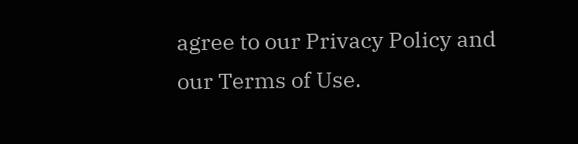agree to our Privacy Policy and our Terms of Use.